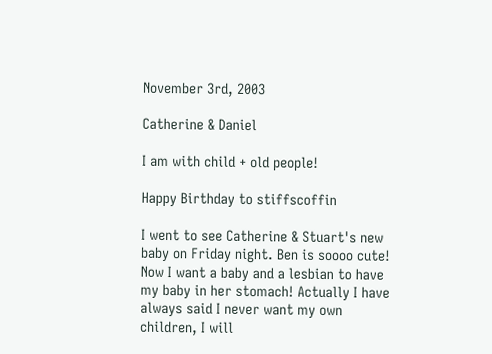November 3rd, 2003

Catherine & Daniel

I am with child + old people!

Happy Birthday to stiffscoffin

I went to see Catherine & Stuart's new baby on Friday night. Ben is soooo cute! Now I want a baby and a lesbian to have my baby in her stomach! Actually I have always said I never want my own children, I will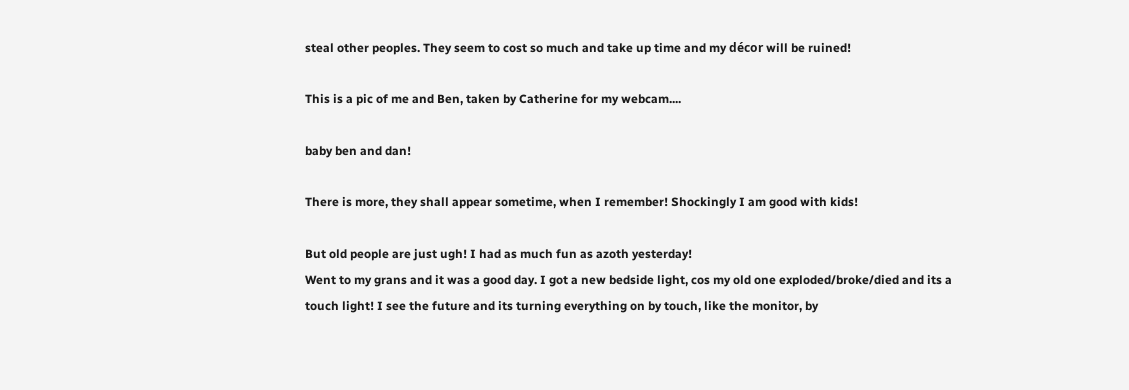steal other peoples. They seem to cost so much and take up time and my décor will be ruined!

This is a pic of me and Ben, taken by Catherine for my webcam....

baby ben and dan!

There is more, they shall appear sometime, when I remember! Shockingly I am good with kids!

But old people are just ugh! I had as much fun as azoth yesterday!
Went to my grans and it was a good day. I got a new bedside light, cos my old one exploded/broke/died and its a touch light! I see the future and its turning everything on by touch, like the monitor, by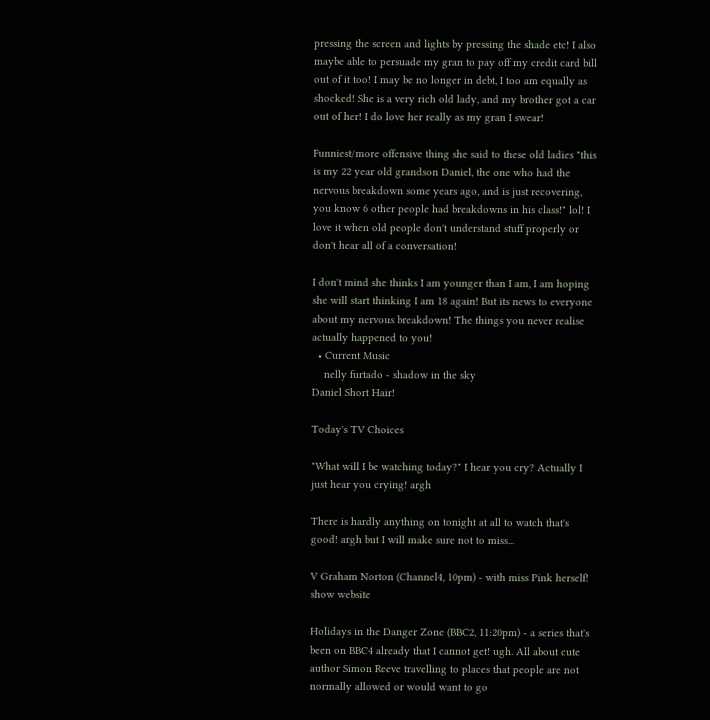pressing the screen and lights by pressing the shade etc! I also maybe able to persuade my gran to pay off my credit card bill out of it too! I may be no longer in debt, I too am equally as shocked! She is a very rich old lady, and my brother got a car out of her! I do love her really as my gran I swear!

Funniest/more offensive thing she said to these old ladies "this is my 22 year old grandson Daniel, the one who had the nervous breakdown some years ago, and is just recovering, you know 6 other people had breakdowns in his class!" lol! I love it when old people don't understand stuff properly or don't hear all of a conversation!

I don't mind she thinks I am younger than I am, I am hoping she will start thinking I am 18 again! But its news to everyone about my nervous breakdown! The things you never realise actually happened to you!
  • Current Music
    nelly furtado - shadow in the sky
Daniel Short Hair!

Today's TV Choices

"What will I be watching today?" I hear you cry? Actually I just hear you crying! argh

There is hardly anything on tonight at all to watch that's good! argh but I will make sure not to miss...

V Graham Norton (Channel4, 10pm) - with miss Pink herself! show website

Holidays in the Danger Zone (BBC2, 11:20pm) - a series that's been on BBC4 already that I cannot get! ugh. All about cute author Simon Reeve travelling to places that people are not normally allowed or would want to go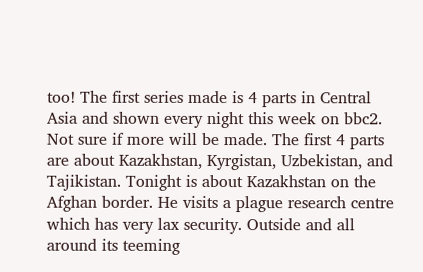too! The first series made is 4 parts in Central Asia and shown every night this week on bbc2. Not sure if more will be made. The first 4 parts are about Kazakhstan, Kyrgistan, Uzbekistan, and Tajikistan. Tonight is about Kazakhstan on the Afghan border. He visits a plague research centre which has very lax security. Outside and all around its teeming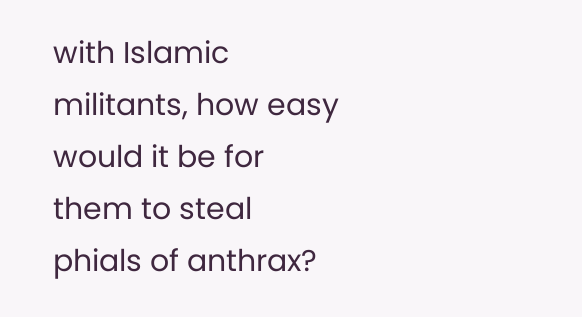with Islamic militants, how easy would it be for them to steal phials of anthrax?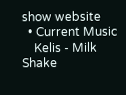show website
  • Current Music
    Kelis - Milk Shake